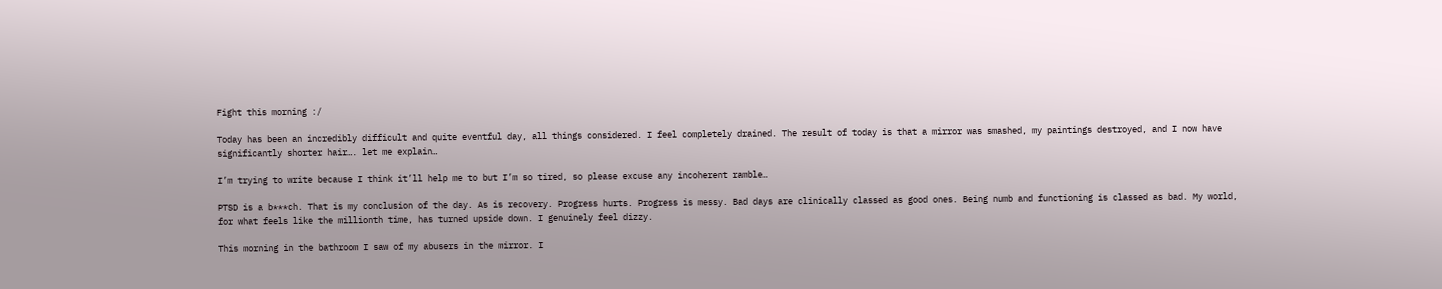Fight this morning :/

Today has been an incredibly difficult and quite eventful day, all things considered. I feel completely drained. The result of today is that a mirror was smashed, my paintings destroyed, and I now have significantly shorter hair…. let me explain…

I’m trying to write because I think it’ll help me to but I’m so tired, so please excuse any incoherent ramble…

PTSD is a b***ch. That is my conclusion of the day. As is recovery. Progress hurts. Progress is messy. Bad days are clinically classed as good ones. Being numb and functioning is classed as bad. My world, for what feels like the millionth time, has turned upside down. I genuinely feel dizzy.

This morning in the bathroom I saw of my abusers in the mirror. I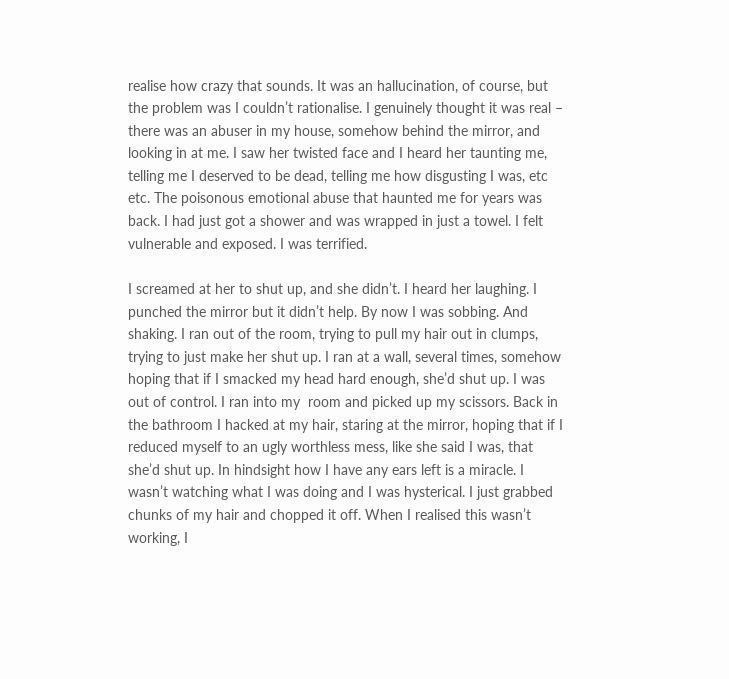realise how crazy that sounds. It was an hallucination, of course, but the problem was I couldn’t rationalise. I genuinely thought it was real – there was an abuser in my house, somehow behind the mirror, and looking in at me. I saw her twisted face and I heard her taunting me, telling me I deserved to be dead, telling me how disgusting I was, etc etc. The poisonous emotional abuse that haunted me for years was back. I had just got a shower and was wrapped in just a towel. I felt vulnerable and exposed. I was terrified.

I screamed at her to shut up, and she didn’t. I heard her laughing. I punched the mirror but it didn’t help. By now I was sobbing. And shaking. I ran out of the room, trying to pull my hair out in clumps, trying to just make her shut up. I ran at a wall, several times, somehow hoping that if I smacked my head hard enough, she’d shut up. I was out of control. I ran into my  room and picked up my scissors. Back in the bathroom I hacked at my hair, staring at the mirror, hoping that if I reduced myself to an ugly worthless mess, like she said I was, that she’d shut up. In hindsight how I have any ears left is a miracle. I wasn’t watching what I was doing and I was hysterical. I just grabbed chunks of my hair and chopped it off. When I realised this wasn’t working, I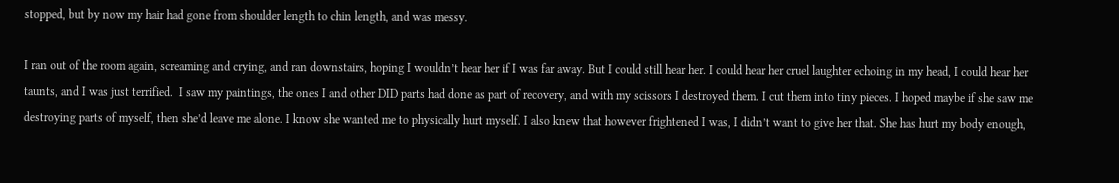stopped, but by now my hair had gone from shoulder length to chin length, and was messy.

I ran out of the room again, screaming and crying, and ran downstairs, hoping I wouldn’t hear her if I was far away. But I could still hear her. I could hear her cruel laughter echoing in my head, I could hear her taunts, and I was just terrified.  I saw my paintings, the ones I and other DID parts had done as part of recovery, and with my scissors I destroyed them. I cut them into tiny pieces. I hoped maybe if she saw me destroying parts of myself, then she’d leave me alone. I know she wanted me to physically hurt myself. I also knew that however frightened I was, I didn’t want to give her that. She has hurt my body enough,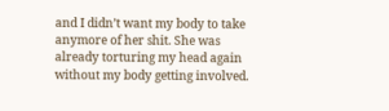and I didn’t want my body to take anymore of her shit. She was already torturing my head again without my body getting involved.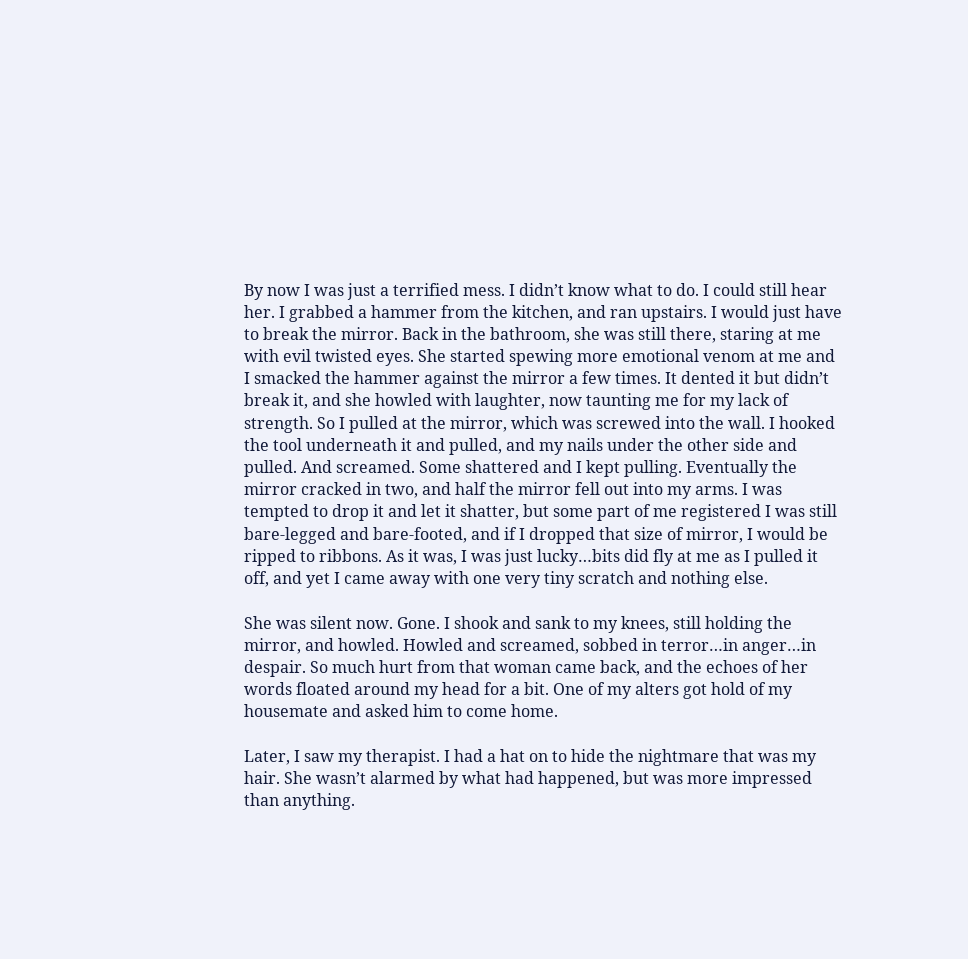By now I was just a terrified mess. I didn’t know what to do. I could still hear her. I grabbed a hammer from the kitchen, and ran upstairs. I would just have to break the mirror. Back in the bathroom, she was still there, staring at me with evil twisted eyes. She started spewing more emotional venom at me and I smacked the hammer against the mirror a few times. It dented it but didn’t break it, and she howled with laughter, now taunting me for my lack of strength. So I pulled at the mirror, which was screwed into the wall. I hooked the tool underneath it and pulled, and my nails under the other side and pulled. And screamed. Some shattered and I kept pulling. Eventually the mirror cracked in two, and half the mirror fell out into my arms. I was tempted to drop it and let it shatter, but some part of me registered I was still bare-legged and bare-footed, and if I dropped that size of mirror, I would be ripped to ribbons. As it was, I was just lucky…bits did fly at me as I pulled it off, and yet I came away with one very tiny scratch and nothing else.

She was silent now. Gone. I shook and sank to my knees, still holding the mirror, and howled. Howled and screamed, sobbed in terror…in anger…in despair. So much hurt from that woman came back, and the echoes of her words floated around my head for a bit. One of my alters got hold of my housemate and asked him to come home.

Later, I saw my therapist. I had a hat on to hide the nightmare that was my hair. She wasn’t alarmed by what had happened, but was more impressed than anything.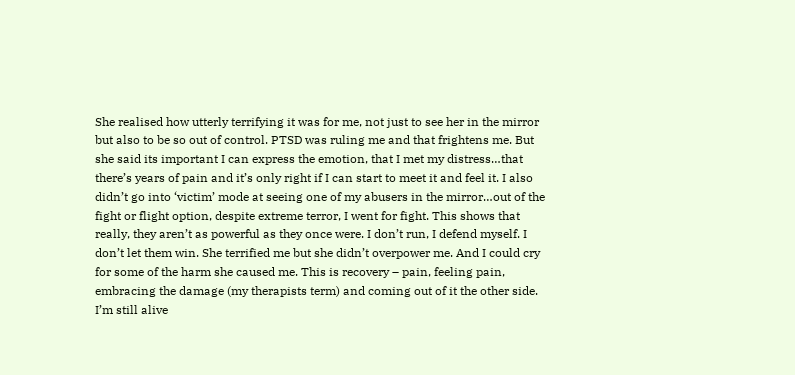She realised how utterly terrifying it was for me, not just to see her in the mirror but also to be so out of control. PTSD was ruling me and that frightens me. But she said its important I can express the emotion, that I met my distress…that there’s years of pain and it’s only right if I can start to meet it and feel it. I also didn’t go into ‘victim’ mode at seeing one of my abusers in the mirror…out of the fight or flight option, despite extreme terror, I went for fight. This shows that really, they aren’t as powerful as they once were. I don’t run, I defend myself. I don’t let them win. She terrified me but she didn’t overpower me. And I could cry for some of the harm she caused me. This is recovery – pain, feeling pain, embracing the damage (my therapists term) and coming out of it the other side. I’m still alive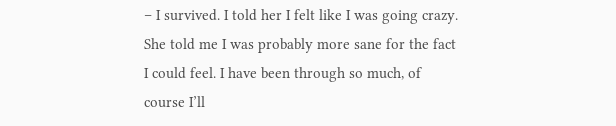– I survived. I told her I felt like I was going crazy. She told me I was probably more sane for the fact I could feel. I have been through so much, of course I’ll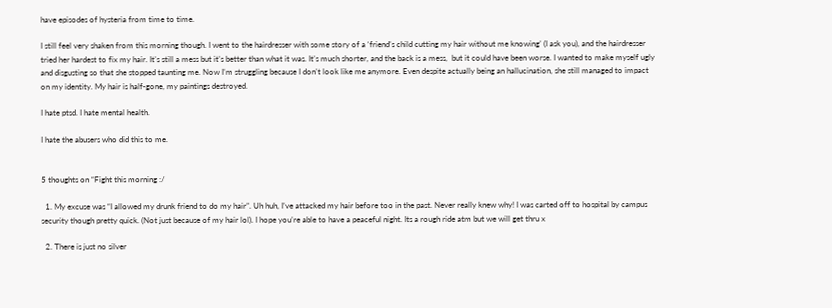have episodes of hysteria from time to time.

I still feel very shaken from this morning though. I went to the hairdresser with some story of a ‘friend’s child cutting my hair without me knowing’ (I ask you), and the hairdresser tried her hardest to fix my hair. It’s still a mess but it’s better than what it was. It’s much shorter, and the back is a mess,  but it could have been worse. I wanted to make myself ugly and disgusting so that she stopped taunting me. Now I’m struggling because I don’t look like me anymore. Even despite actually being an hallucination, she still managed to impact on my identity. My hair is half-gone, my paintings destroyed.

I hate ptsd. I hate mental health.

I hate the abusers who did this to me.


5 thoughts on “Fight this morning :/

  1. My excuse was “I allowed my drunk friend to do my hair”. Uh huh, I’ve attacked my hair before too in the past. Never really knew why! I was carted off to hospital by campus security though pretty quick. (Not just because of my hair lol). I hope you’re able to have a peaceful night. Its a rough ride atm but we will get thru x

  2. There is just no silver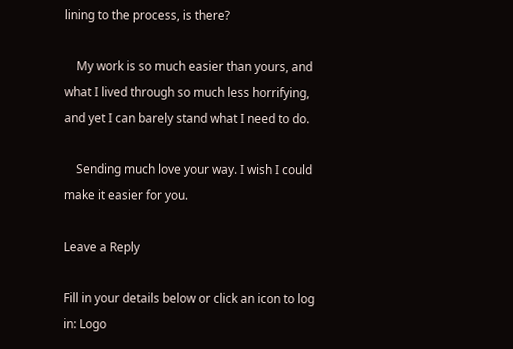lining to the process, is there?

    My work is so much easier than yours, and what I lived through so much less horrifying, and yet I can barely stand what I need to do.

    Sending much love your way. I wish I could make it easier for you.

Leave a Reply

Fill in your details below or click an icon to log in: Logo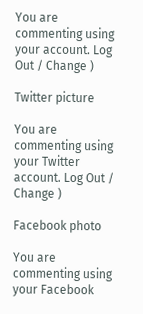You are commenting using your account. Log Out / Change )

Twitter picture

You are commenting using your Twitter account. Log Out / Change )

Facebook photo

You are commenting using your Facebook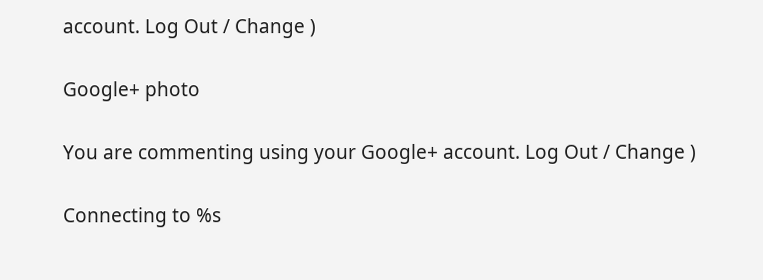account. Log Out / Change )

Google+ photo

You are commenting using your Google+ account. Log Out / Change )

Connecting to %s